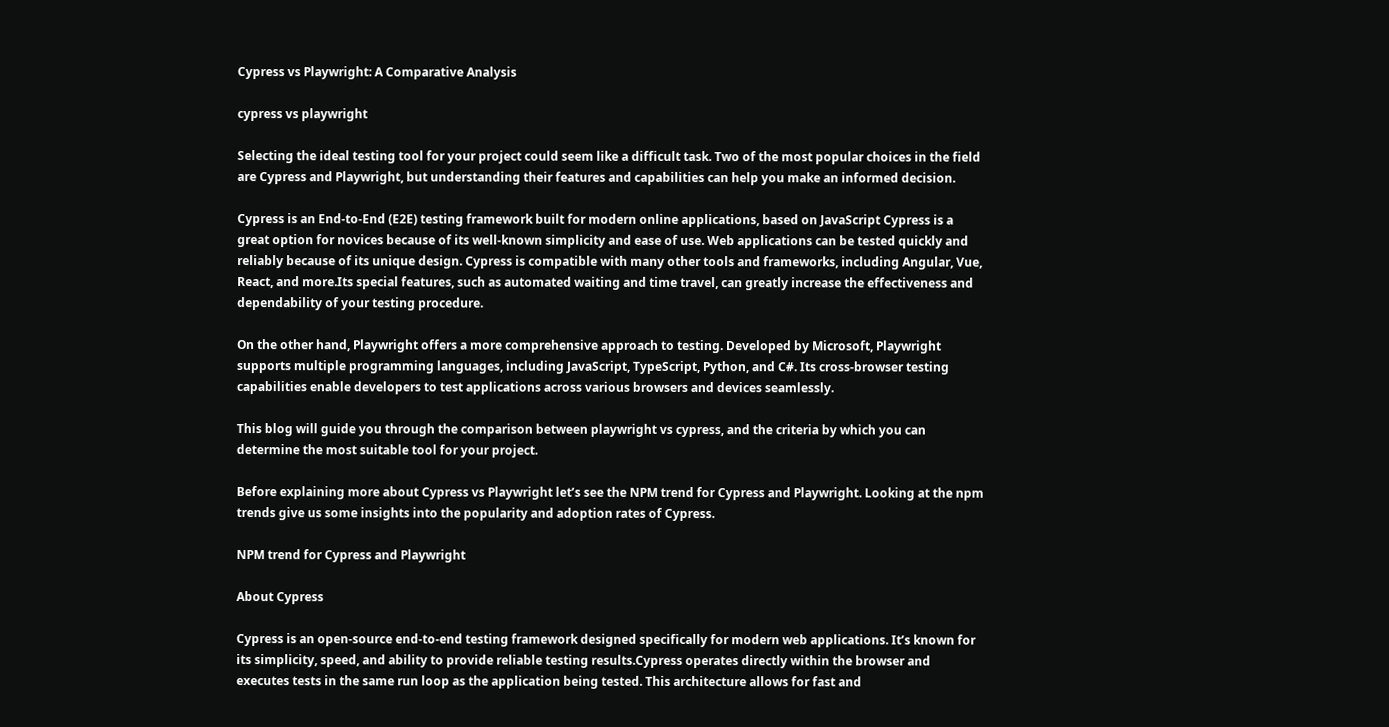Cypress vs Playwright: A Comparative Analysis

cypress vs playwright

Selecting the ideal testing tool for your project could seem like a difficult task. Two of the most popular choices in the field are Cypress and Playwright, but understanding their features and capabilities can help you make an informed decision.

Cypress is an End-to-End (E2E) testing framework built for modern online applications, based on JavaScript Cypress is a great option for novices because of its well-known simplicity and ease of use. Web applications can be tested quickly and reliably because of its unique design. Cypress is compatible with many other tools and frameworks, including Angular, Vue, React, and more.Its special features, such as automated waiting and time travel, can greatly increase the effectiveness and dependability of your testing procedure.

On the other hand, Playwright offers a more comprehensive approach to testing. Developed by Microsoft, Playwright supports multiple programming languages, including JavaScript, TypeScript, Python, and C#. Its cross-browser testing capabilities enable developers to test applications across various browsers and devices seamlessly.

This blog will guide you through the comparison between playwright vs cypress, and the criteria by which you can determine the most suitable tool for your project.

Before explaining more about Cypress vs Playwright let’s see the NPM trend for Cypress and Playwright. Looking at the npm trends give us some insights into the popularity and adoption rates of Cypress.

NPM trend for Cypress and Playwright

About Cypress

Cypress is an open-source end-to-end testing framework designed specifically for modern web applications. It’s known for its simplicity, speed, and ability to provide reliable testing results.Cypress operates directly within the browser and executes tests in the same run loop as the application being tested. This architecture allows for fast and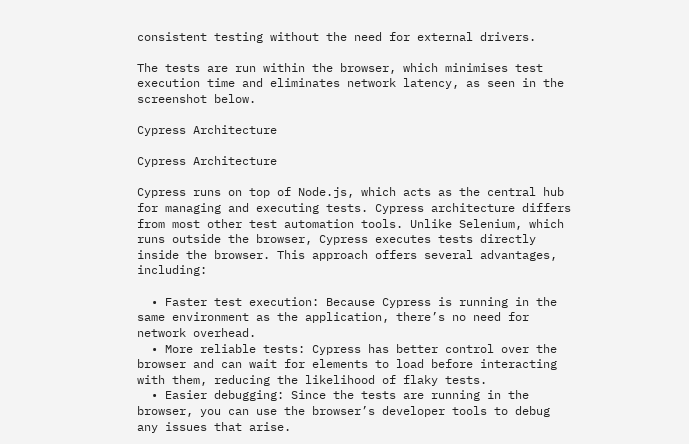consistent testing without the need for external drivers.

The tests are run within the browser, which minimises test execution time and eliminates network latency, as seen in the screenshot below.

Cypress Architecture

Cypress Architecture

Cypress runs on top of Node.js, which acts as the central hub for managing and executing tests. Cypress architecture differs from most other test automation tools. Unlike Selenium, which runs outside the browser, Cypress executes tests directly inside the browser. This approach offers several advantages, including:

  • Faster test execution: Because Cypress is running in the same environment as the application, there’s no need for network overhead.
  • More reliable tests: Cypress has better control over the browser and can wait for elements to load before interacting with them, reducing the likelihood of flaky tests.
  • Easier debugging: Since the tests are running in the browser, you can use the browser’s developer tools to debug any issues that arise.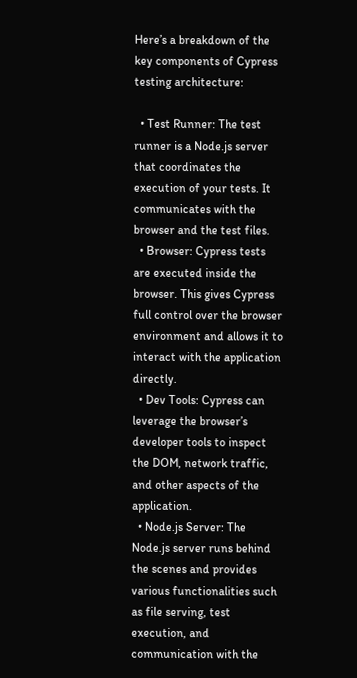Here’s a breakdown of the key components of Cypress testing architecture:

  • Test Runner: The test runner is a Node.js server that coordinates the execution of your tests. It communicates with the browser and the test files.
  • Browser: Cypress tests are executed inside the browser. This gives Cypress full control over the browser environment and allows it to interact with the application directly.
  • Dev Tools: Cypress can leverage the browser’s developer tools to inspect the DOM, network traffic, and other aspects of the application.
  • Node.js Server: The Node.js server runs behind the scenes and provides various functionalities such as file serving, test execution, and communication with the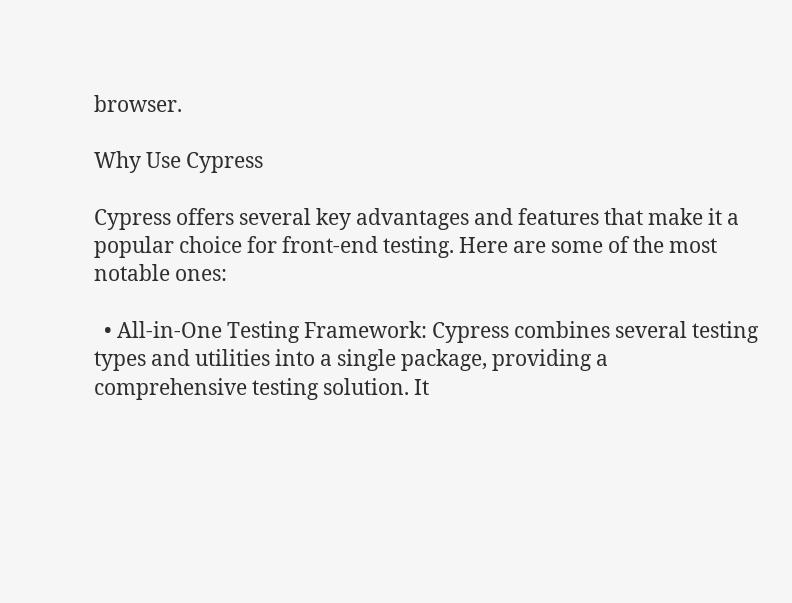browser.

Why Use Cypress

Cypress offers several key advantages and features that make it a popular choice for front-end testing. Here are some of the most notable ones:

  • All-in-One Testing Framework: Cypress combines several testing types and utilities into a single package, providing a comprehensive testing solution. It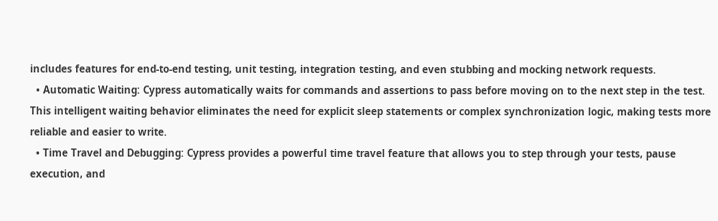includes features for end-to-end testing, unit testing, integration testing, and even stubbing and mocking network requests.
  • Automatic Waiting: Cypress automatically waits for commands and assertions to pass before moving on to the next step in the test. This intelligent waiting behavior eliminates the need for explicit sleep statements or complex synchronization logic, making tests more reliable and easier to write.
  • Time Travel and Debugging: Cypress provides a powerful time travel feature that allows you to step through your tests, pause execution, and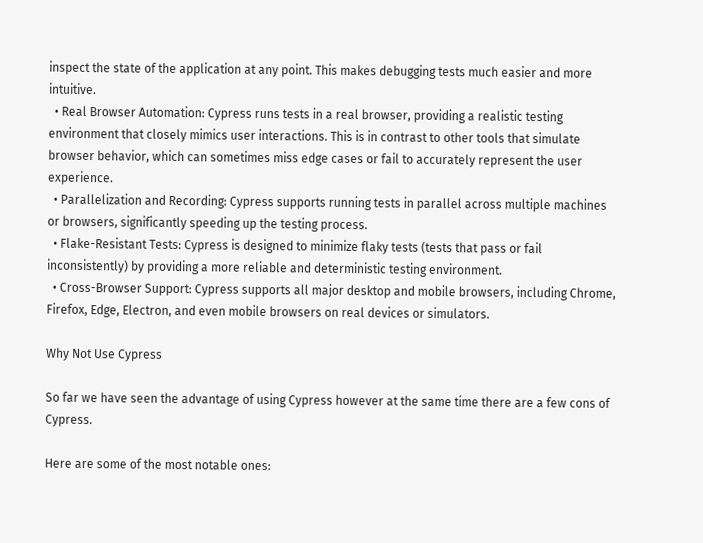inspect the state of the application at any point. This makes debugging tests much easier and more intuitive.
  • Real Browser Automation: Cypress runs tests in a real browser, providing a realistic testing environment that closely mimics user interactions. This is in contrast to other tools that simulate browser behavior, which can sometimes miss edge cases or fail to accurately represent the user experience.
  • Parallelization and Recording: Cypress supports running tests in parallel across multiple machines or browsers, significantly speeding up the testing process.
  • Flake-Resistant Tests: Cypress is designed to minimize flaky tests (tests that pass or fail inconsistently) by providing a more reliable and deterministic testing environment.
  • Cross-Browser Support: Cypress supports all major desktop and mobile browsers, including Chrome, Firefox, Edge, Electron, and even mobile browsers on real devices or simulators.

Why Not Use Cypress

So far we have seen the advantage of using Cypress however at the same time there are a few cons of Cypress.

Here are some of the most notable ones: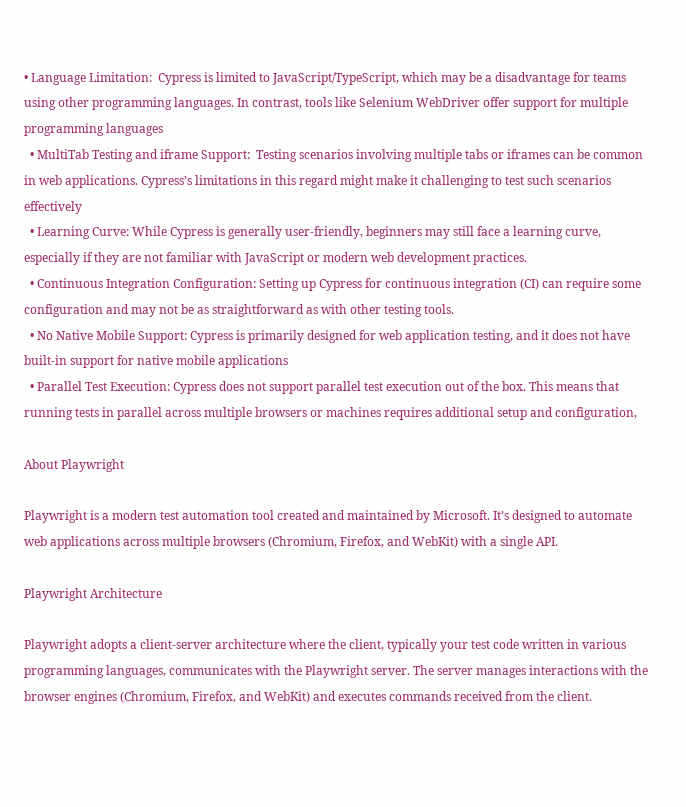• Language Limitation:  Cypress is limited to JavaScript/TypeScript, which may be a disadvantage for teams using other programming languages. In contrast, tools like Selenium WebDriver offer support for multiple programming languages
  • MultiTab Testing and iframe Support:  Testing scenarios involving multiple tabs or iframes can be common in web applications. Cypress’s limitations in this regard might make it challenging to test such scenarios effectively
  • Learning Curve: While Cypress is generally user-friendly, beginners may still face a learning curve, especially if they are not familiar with JavaScript or modern web development practices.
  • Continuous Integration Configuration: Setting up Cypress for continuous integration (CI) can require some configuration and may not be as straightforward as with other testing tools.
  • No Native Mobile Support: Cypress is primarily designed for web application testing, and it does not have built-in support for native mobile applications
  • Parallel Test Execution: Cypress does not support parallel test execution out of the box. This means that running tests in parallel across multiple browsers or machines requires additional setup and configuration,

About Playwright

Playwright is a modern test automation tool created and maintained by Microsoft. It’s designed to automate web applications across multiple browsers (Chromium, Firefox, and WebKit) with a single API.

Playwright Architecture

Playwright adopts a client-server architecture where the client, typically your test code written in various programming languages, communicates with the Playwright server. The server manages interactions with the browser engines (Chromium, Firefox, and WebKit) and executes commands received from the client.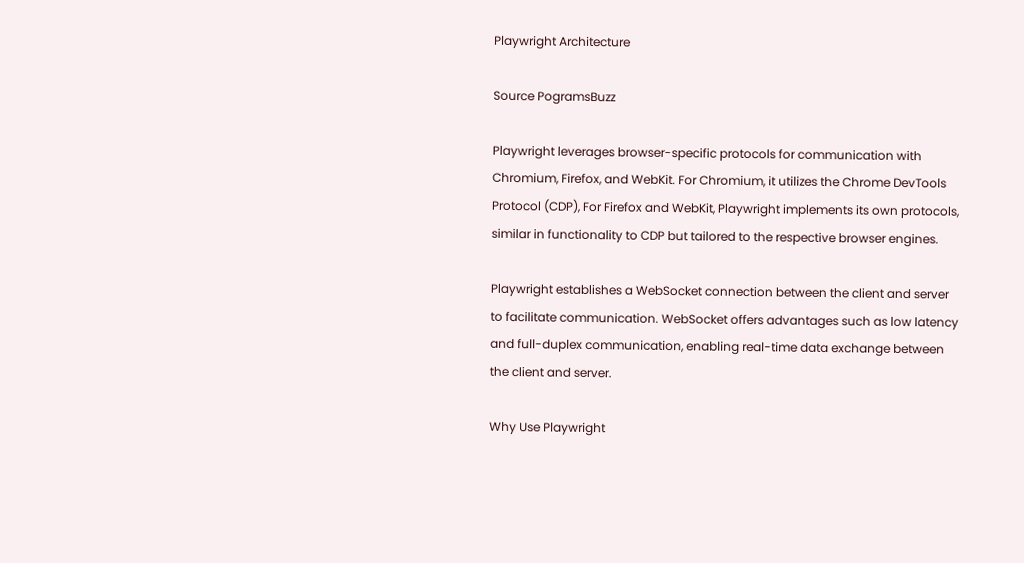Playwright Architecture

Source PogramsBuzz

Playwright leverages browser-specific protocols for communication with Chromium, Firefox, and WebKit. For Chromium, it utilizes the Chrome DevTools Protocol (CDP), For Firefox and WebKit, Playwright implements its own protocols, similar in functionality to CDP but tailored to the respective browser engines.

Playwright establishes a WebSocket connection between the client and server to facilitate communication. WebSocket offers advantages such as low latency and full-duplex communication, enabling real-time data exchange between the client and server.

Why Use Playwright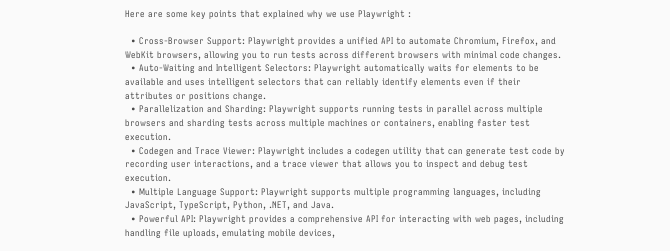Here are some key points that explained why we use Playwright :

  • Cross-Browser Support: Playwright provides a unified API to automate Chromium, Firefox, and WebKit browsers, allowing you to run tests across different browsers with minimal code changes.
  • Auto-Waiting and Intelligent Selectors: Playwright automatically waits for elements to be available and uses intelligent selectors that can reliably identify elements even if their attributes or positions change.
  • Parallelization and Sharding: Playwright supports running tests in parallel across multiple browsers and sharding tests across multiple machines or containers, enabling faster test execution.
  • Codegen and Trace Viewer: Playwright includes a codegen utility that can generate test code by recording user interactions, and a trace viewer that allows you to inspect and debug test execution.
  • Multiple Language Support: Playwright supports multiple programming languages, including JavaScript, TypeScript, Python, .NET, and Java.
  • Powerful API: Playwright provides a comprehensive API for interacting with web pages, including handling file uploads, emulating mobile devices,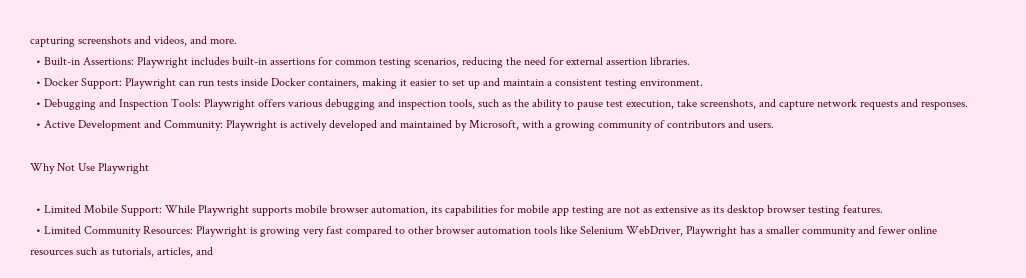capturing screenshots and videos, and more.
  • Built-in Assertions: Playwright includes built-in assertions for common testing scenarios, reducing the need for external assertion libraries.
  • Docker Support: Playwright can run tests inside Docker containers, making it easier to set up and maintain a consistent testing environment.
  • Debugging and Inspection Tools: Playwright offers various debugging and inspection tools, such as the ability to pause test execution, take screenshots, and capture network requests and responses.
  • Active Development and Community: Playwright is actively developed and maintained by Microsoft, with a growing community of contributors and users.

Why Not Use Playwright

  • Limited Mobile Support: While Playwright supports mobile browser automation, its capabilities for mobile app testing are not as extensive as its desktop browser testing features.
  • Limited Community Resources: Playwright is growing very fast compared to other browser automation tools like Selenium WebDriver, Playwright has a smaller community and fewer online resources such as tutorials, articles, and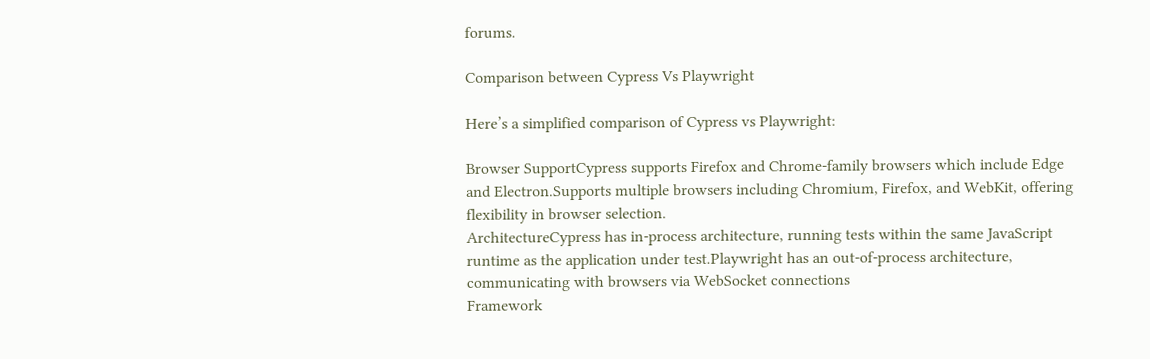forums.

Comparison between Cypress Vs Playwright

Here’s a simplified comparison of Cypress vs Playwright:

Browser SupportCypress supports Firefox and Chrome-family browsers which include Edge and Electron.Supports multiple browsers including Chromium, Firefox, and WebKit, offering flexibility in browser selection.
ArchitectureCypress has in-process architecture, running tests within the same JavaScript runtime as the application under test.Playwright has an out-of-process architecture, communicating with browsers via WebSocket connections
Framework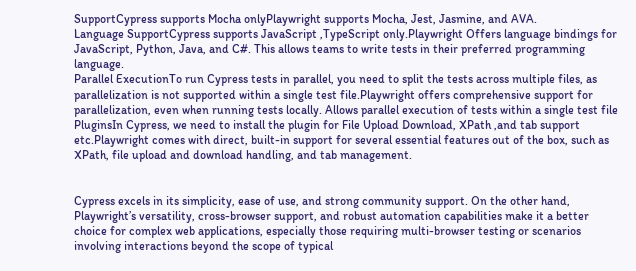SupportCypress supports Mocha onlyPlaywright supports Mocha, Jest, Jasmine, and AVA.
Language SupportCypress supports JavaScript ,TypeScript only.Playwright Offers language bindings for JavaScript, Python, Java, and C#. This allows teams to write tests in their preferred programming language.
Parallel ExecutionTo run Cypress tests in parallel, you need to split the tests across multiple files, as parallelization is not supported within a single test file.Playwright offers comprehensive support for parallelization, even when running tests locally. Allows parallel execution of tests within a single test file
PluginsIn Cypress, we need to install the plugin for File Upload Download, XPath ,and tab support etc.Playwright comes with direct, built-in support for several essential features out of the box, such as XPath, file upload and download handling, and tab management.


Cypress excels in its simplicity, ease of use, and strong community support. On the other hand, Playwright’s versatility, cross-browser support, and robust automation capabilities make it a better choice for complex web applications, especially those requiring multi-browser testing or scenarios involving interactions beyond the scope of typical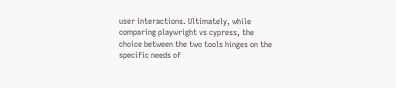user interactions. Ultimately, while comparing playwright vs cypress, the choice between the two tools hinges on the specific needs of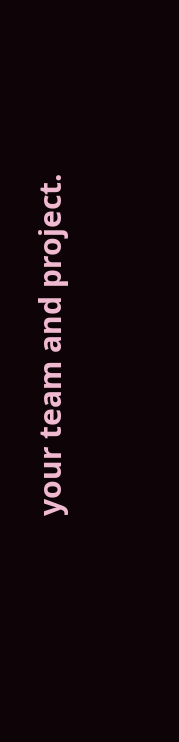your team and project.